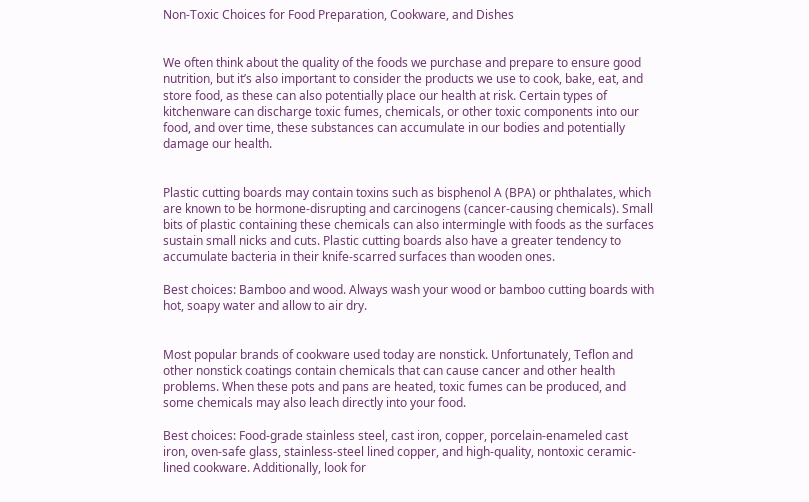Non-Toxic Choices for Food Preparation, Cookware, and Dishes


We often think about the quality of the foods we purchase and prepare to ensure good nutrition, but it’s also important to consider the products we use to cook, bake, eat, and store food, as these can also potentially place our health at risk. Certain types of kitchenware can discharge toxic fumes, chemicals, or other toxic components into our food, and over time, these substances can accumulate in our bodies and potentially damage our health.


Plastic cutting boards may contain toxins such as bisphenol A (BPA) or phthalates, which are known to be hormone-disrupting and carcinogens (cancer-causing chemicals). Small bits of plastic containing these chemicals can also intermingle with foods as the surfaces sustain small nicks and cuts. Plastic cutting boards also have a greater tendency to accumulate bacteria in their knife-scarred surfaces than wooden ones.

Best choices: Bamboo and wood. Always wash your wood or bamboo cutting boards with hot, soapy water and allow to air dry.


Most popular brands of cookware used today are nonstick. Unfortunately, Teflon and other nonstick coatings contain chemicals that can cause cancer and other health problems. When these pots and pans are heated, toxic fumes can be produced, and some chemicals may also leach directly into your food.

Best choices: Food-grade stainless steel, cast iron, copper, porcelain-enameled cast iron, oven-safe glass, stainless-steel lined copper, and high-quality, nontoxic ceramic-lined cookware. Additionally, look for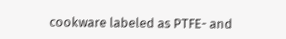cookware labeled as PTFE- and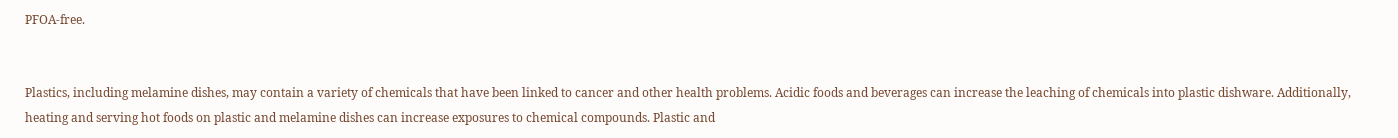PFOA-free.


Plastics, including melamine dishes, may contain a variety of chemicals that have been linked to cancer and other health problems. Acidic foods and beverages can increase the leaching of chemicals into plastic dishware. Additionally, heating and serving hot foods on plastic and melamine dishes can increase exposures to chemical compounds. Plastic and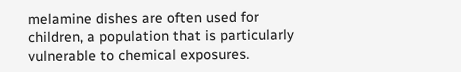melamine dishes are often used for children, a population that is particularly vulnerable to chemical exposures.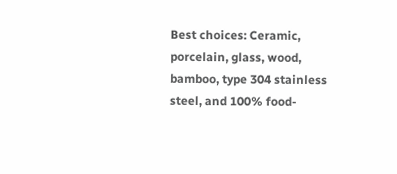Best choices: Ceramic, porcelain, glass, wood, bamboo, type 304 stainless steel, and 100% food-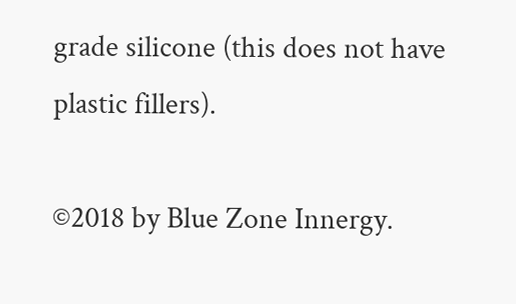grade silicone (this does not have plastic fillers).

©2018 by Blue Zone Innergy.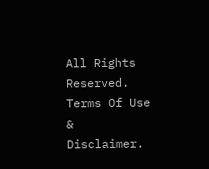All Rights Reserved. Terms Of Use & Disclaimer.